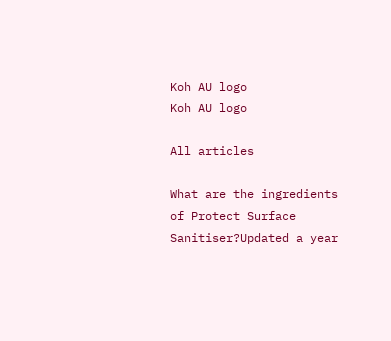Koh AU logo
Koh AU logo

All articles

What are the ingredients of Protect Surface Sanitiser?Updated a year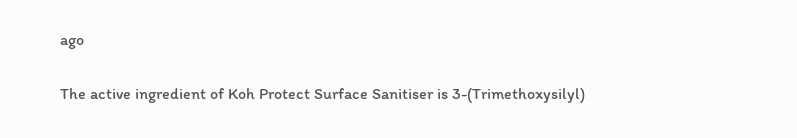ago

The active ingredient of Koh Protect Surface Sanitiser is 3-(Trimethoxysilyl)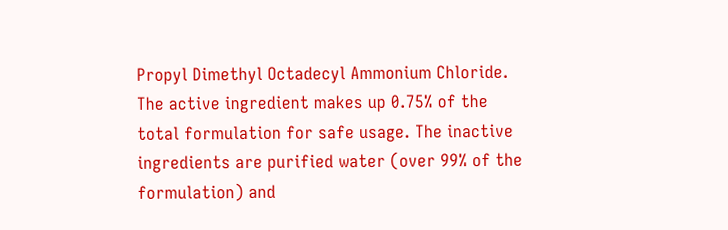Propyl Dimethyl Octadecyl Ammonium Chloride. The active ingredient makes up 0.75% of the total formulation for safe usage. The inactive ingredients are purified water (over 99% of the formulation) and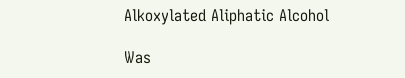Alkoxylated Aliphatic Alcohol

Was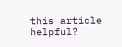this article helpful?